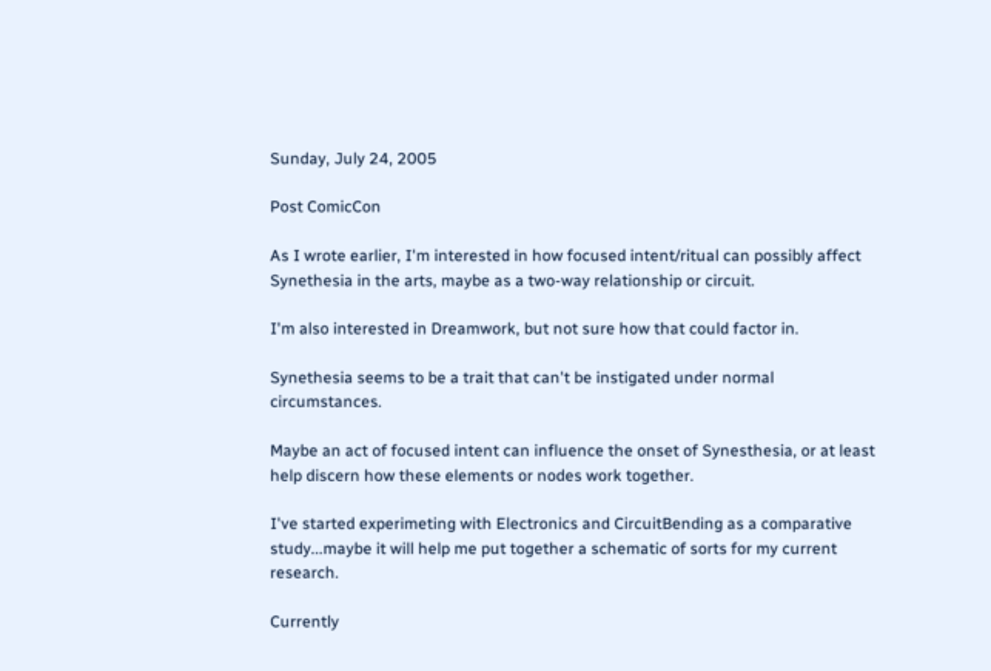Sunday, July 24, 2005

Post ComicCon

As I wrote earlier, I'm interested in how focused intent/ritual can possibly affect Synethesia in the arts, maybe as a two-way relationship or circuit.

I'm also interested in Dreamwork, but not sure how that could factor in.

Synethesia seems to be a trait that can't be instigated under normal circumstances.

Maybe an act of focused intent can influence the onset of Synesthesia, or at least help discern how these elements or nodes work together.

I've started experimeting with Electronics and CircuitBending as a comparative study...maybe it will help me put together a schematic of sorts for my current research.

Currently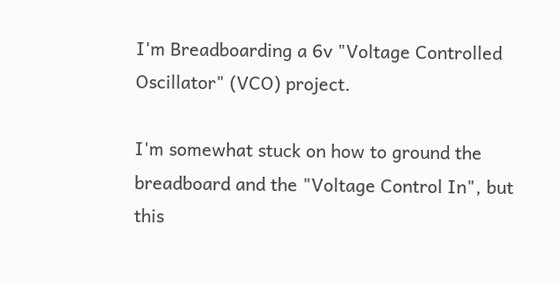I'm Breadboarding a 6v "Voltage Controlled Oscillator" (VCO) project.

I'm somewhat stuck on how to ground the breadboard and the "Voltage Control In", but this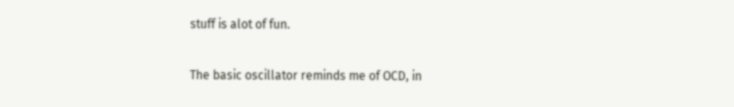stuff is alot of fun.

The basic oscillator reminds me of OCD, in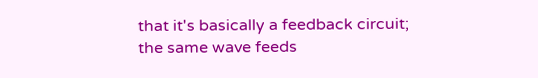that it's basically a feedback circuit; the same wave feeds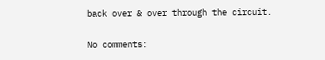back over & over through the circuit.

No comments: